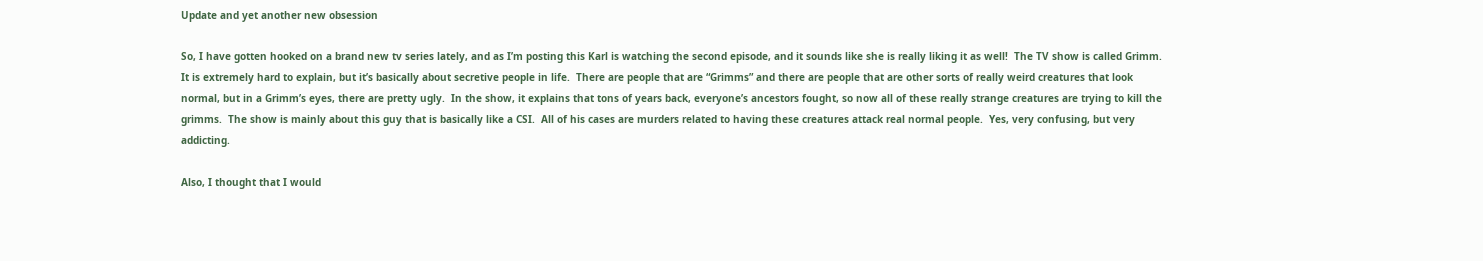Update and yet another new obsession

So, I have gotten hooked on a brand new tv series lately, and as I’m posting this Karl is watching the second episode, and it sounds like she is really liking it as well!  The TV show is called Grimm.  It is extremely hard to explain, but it’s basically about secretive people in life.  There are people that are “Grimms” and there are people that are other sorts of really weird creatures that look normal, but in a Grimm’s eyes, there are pretty ugly.  In the show, it explains that tons of years back, everyone’s ancestors fought, so now all of these really strange creatures are trying to kill the grimms.  The show is mainly about this guy that is basically like a CSI.  All of his cases are murders related to having these creatures attack real normal people.  Yes, very confusing, but very addicting.

Also, I thought that I would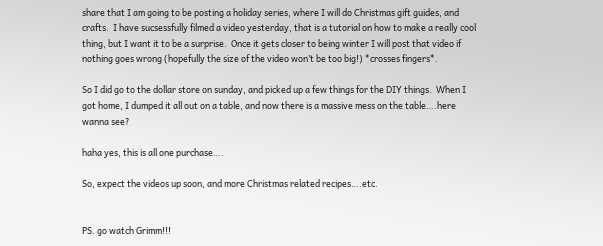share that I am going to be posting a holiday series, where I will do Christmas gift guides, and crafts.  I have sucsessfully filmed a video yesterday, that is a tutorial on how to make a really cool thing, but I want it to be a surprise.  Once it gets closer to being winter I will post that video if nothing goes wrong (hopefully the size of the video won’t be too big!) *crosses fingers*.

So I did go to the dollar store on sunday, and picked up a few things for the DIY things.  When I got home, I dumped it all out on a table, and now there is a massive mess on the table….here wanna see?

haha yes, this is all one purchase….

So, expect the videos up soon, and more Christmas related recipes….etc.


PS. go watch Grimm!!!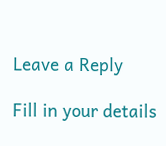Leave a Reply

Fill in your details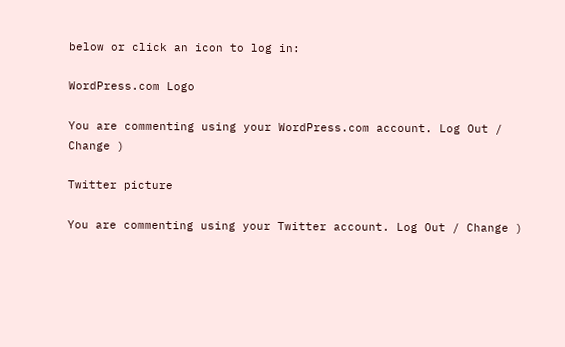below or click an icon to log in:

WordPress.com Logo

You are commenting using your WordPress.com account. Log Out / Change )

Twitter picture

You are commenting using your Twitter account. Log Out / Change )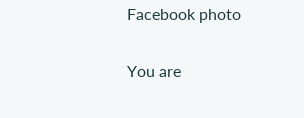Facebook photo

You are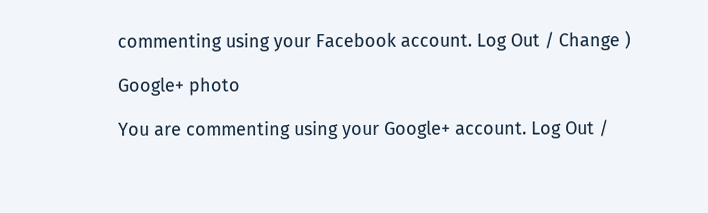commenting using your Facebook account. Log Out / Change )

Google+ photo

You are commenting using your Google+ account. Log Out /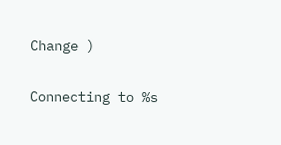Change )

Connecting to %s